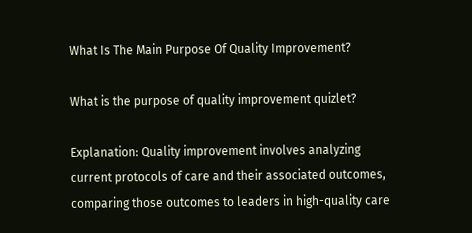What Is The Main Purpose Of Quality Improvement?

What is the purpose of quality improvement quizlet?

Explanation: Quality improvement involves analyzing current protocols of care and their associated outcomes, comparing those outcomes to leaders in high-quality care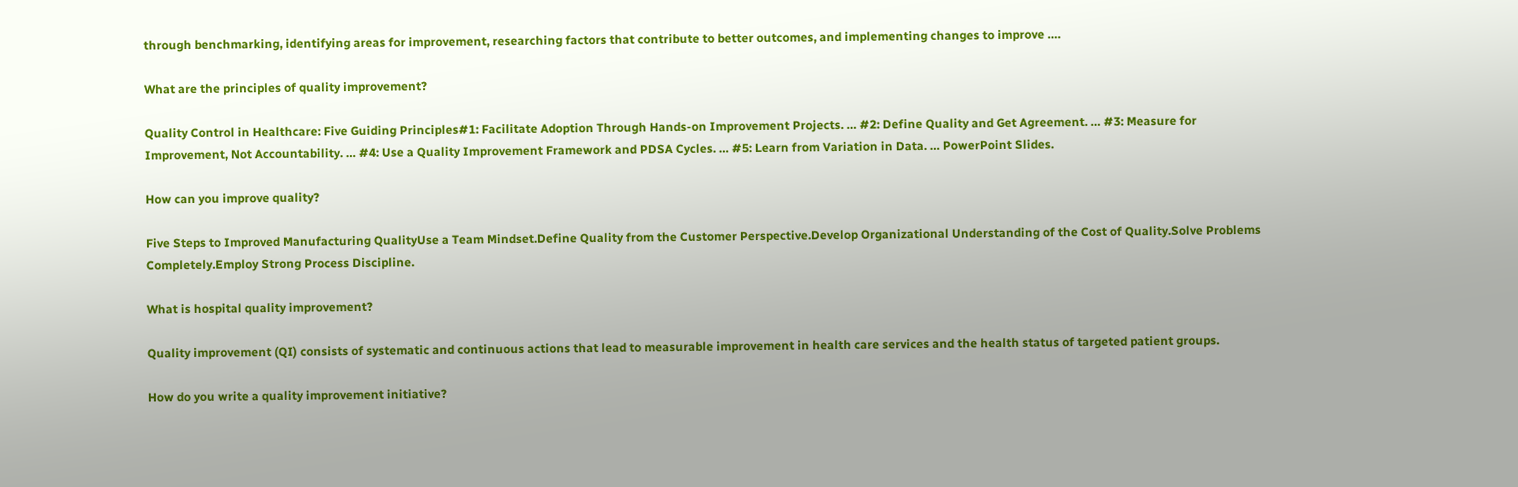through benchmarking, identifying areas for improvement, researching factors that contribute to better outcomes, and implementing changes to improve ….

What are the principles of quality improvement?

Quality Control in Healthcare: Five Guiding Principles#1: Facilitate Adoption Through Hands-on Improvement Projects. … #2: Define Quality and Get Agreement. … #3: Measure for Improvement, Not Accountability. … #4: Use a Quality Improvement Framework and PDSA Cycles. … #5: Learn from Variation in Data. … PowerPoint Slides.

How can you improve quality?

Five Steps to Improved Manufacturing QualityUse a Team Mindset.Define Quality from the Customer Perspective.Develop Organizational Understanding of the Cost of Quality.Solve Problems Completely.Employ Strong Process Discipline.

What is hospital quality improvement?

Quality improvement (QI) consists of systematic and continuous actions that lead to measurable improvement in health care services and the health status of targeted patient groups.

How do you write a quality improvement initiative?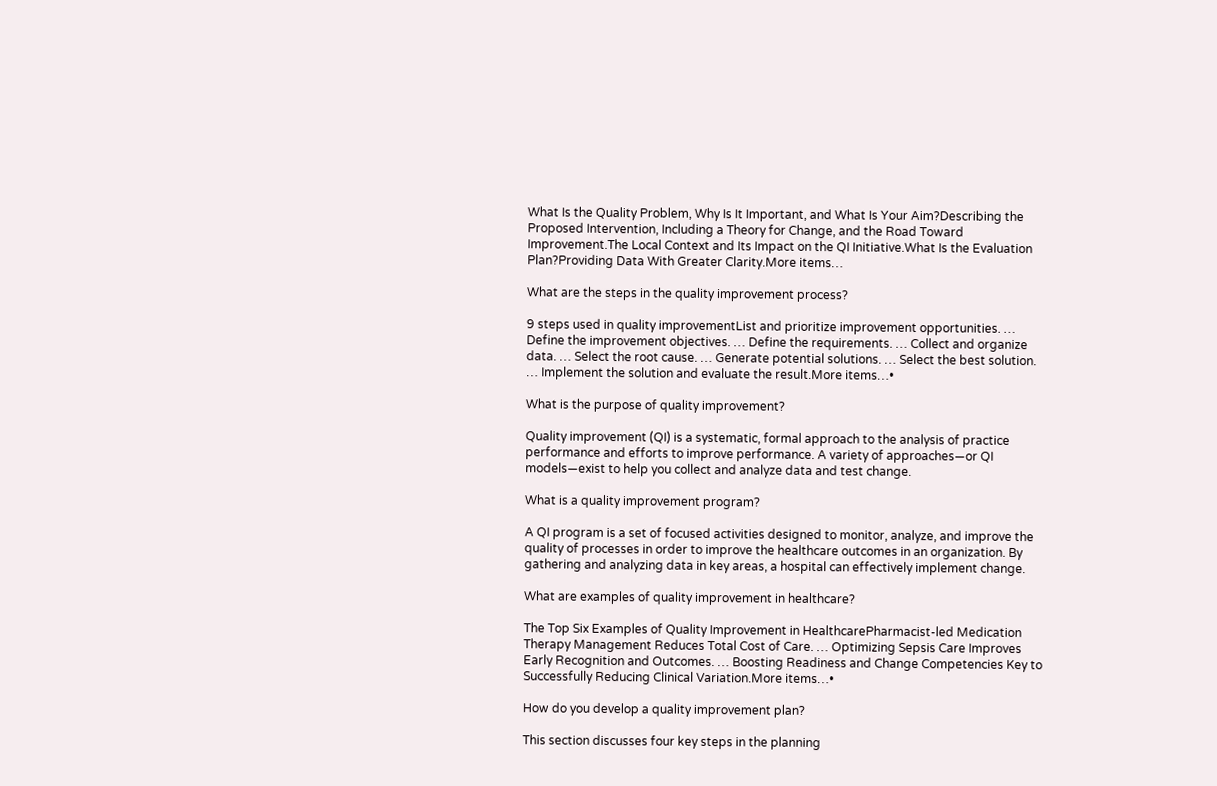What Is the Quality Problem, Why Is It Important, and What Is Your Aim?Describing the Proposed Intervention, Including a Theory for Change, and the Road Toward Improvement.The Local Context and Its Impact on the QI Initiative.What Is the Evaluation Plan?Providing Data With Greater Clarity.More items…

What are the steps in the quality improvement process?

9 steps used in quality improvementList and prioritize improvement opportunities. … Define the improvement objectives. … Define the requirements. … Collect and organize data. … Select the root cause. … Generate potential solutions. … Select the best solution. … Implement the solution and evaluate the result.More items…•

What is the purpose of quality improvement?

Quality improvement (QI) is a systematic, formal approach to the analysis of practice performance and efforts to improve performance. A variety of approaches—or QI models—exist to help you collect and analyze data and test change.

What is a quality improvement program?

A QI program is a set of focused activities designed to monitor, analyze, and improve the quality of processes in order to improve the healthcare outcomes in an organization. By gathering and analyzing data in key areas, a hospital can effectively implement change.

What are examples of quality improvement in healthcare?

The Top Six Examples of Quality Improvement in HealthcarePharmacist-led Medication Therapy Management Reduces Total Cost of Care. … Optimizing Sepsis Care Improves Early Recognition and Outcomes. … Boosting Readiness and Change Competencies Key to Successfully Reducing Clinical Variation.More items…•

How do you develop a quality improvement plan?

This section discusses four key steps in the planning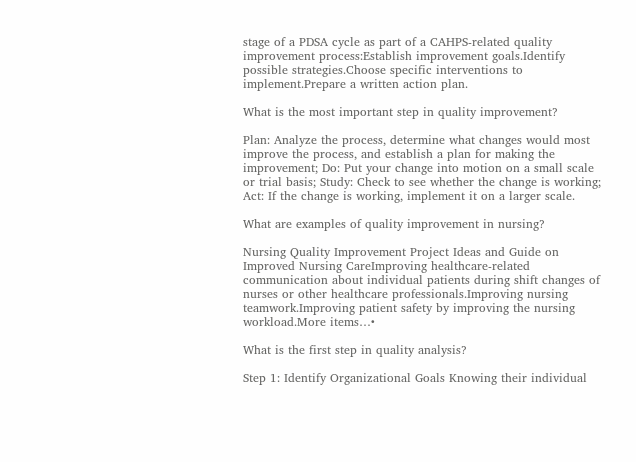stage of a PDSA cycle as part of a CAHPS-related quality improvement process:Establish improvement goals.Identify possible strategies.Choose specific interventions to implement.Prepare a written action plan.

What is the most important step in quality improvement?

Plan: Analyze the process, determine what changes would most improve the process, and establish a plan for making the improvement; Do: Put your change into motion on a small scale or trial basis; Study: Check to see whether the change is working; Act: If the change is working, implement it on a larger scale.

What are examples of quality improvement in nursing?

Nursing Quality Improvement Project Ideas and Guide on Improved Nursing CareImproving healthcare-related communication about individual patients during shift changes of nurses or other healthcare professionals.Improving nursing teamwork.Improving patient safety by improving the nursing workload.More items…•

What is the first step in quality analysis?

Step 1: Identify Organizational Goals Knowing their individual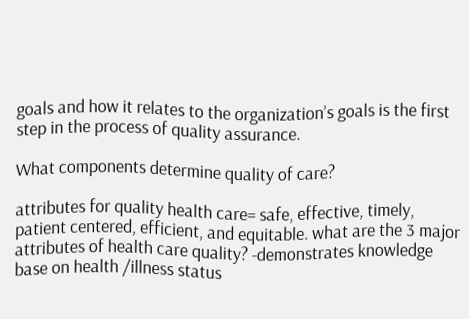goals and how it relates to the organization’s goals is the first step in the process of quality assurance.

What components determine quality of care?

attributes for quality health care= safe, effective, timely, patient centered, efficient, and equitable. what are the 3 major attributes of health care quality? -demonstrates knowledge base on health /illness status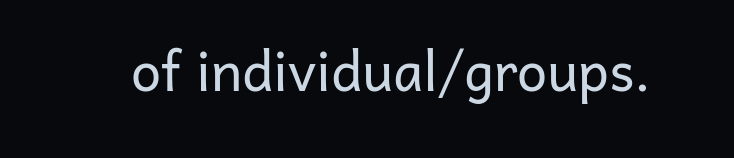of individual/groups.